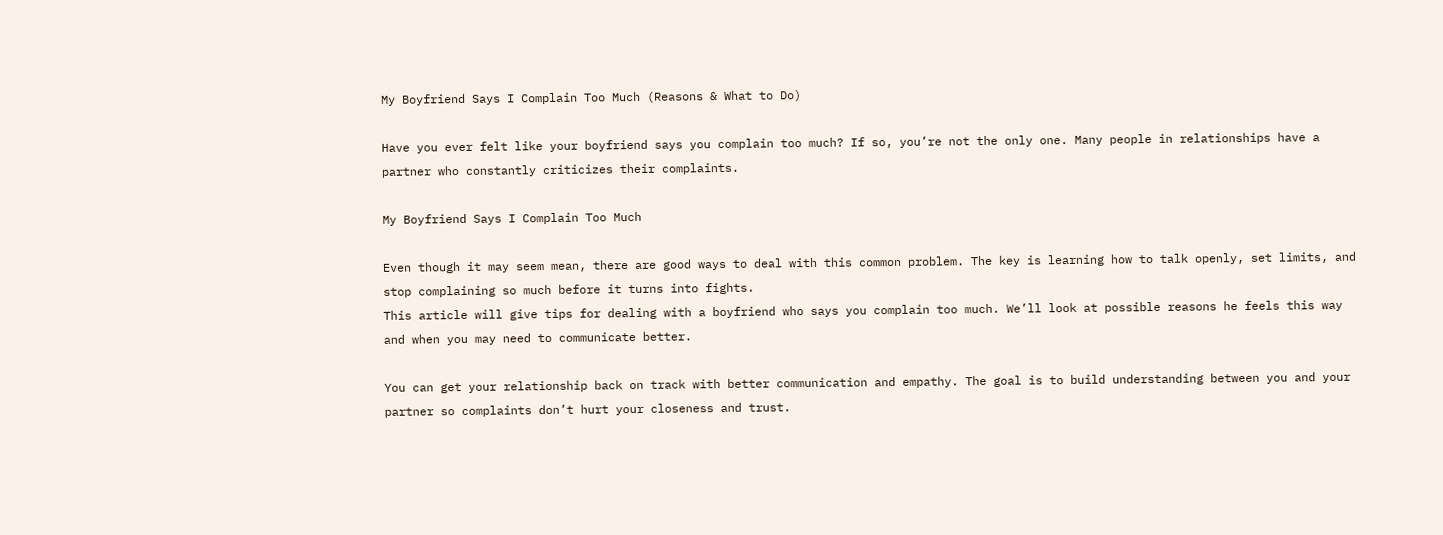My Boyfriend Says I Complain Too Much (Reasons & What to Do)

Have you ever felt like your boyfriend says you complain too much? If so, you’re not the only one. Many people in relationships have a partner who constantly criticizes their complaints.

My Boyfriend Says I Complain Too Much

Even though it may seem mean, there are good ways to deal with this common problem. The key is learning how to talk openly, set limits, and stop complaining so much before it turns into fights.
This article will give tips for dealing with a boyfriend who says you complain too much. We’ll look at possible reasons he feels this way and when you may need to communicate better.

You can get your relationship back on track with better communication and empathy. The goal is to build understanding between you and your partner so complaints don’t hurt your closeness and trust.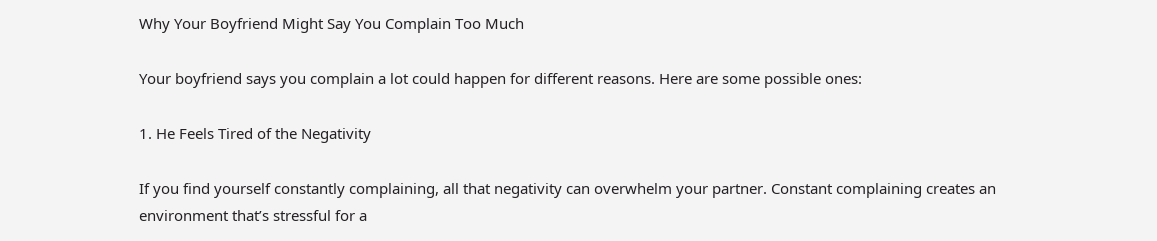Why Your Boyfriend Might Say You Complain Too Much

Your boyfriend says you complain a lot could happen for different reasons. Here are some possible ones:

1. He Feels Tired of the Negativity

If you find yourself constantly complaining, all that negativity can overwhelm your partner. Constant complaining creates an environment that’s stressful for a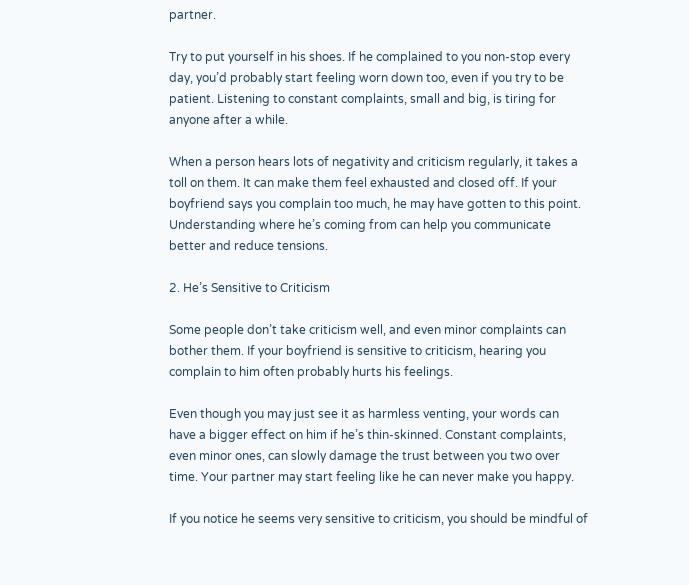partner.

Try to put yourself in his shoes. If he complained to you non-stop every day, you’d probably start feeling worn down too, even if you try to be patient. Listening to constant complaints, small and big, is tiring for anyone after a while.

When a person hears lots of negativity and criticism regularly, it takes a toll on them. It can make them feel exhausted and closed off. If your boyfriend says you complain too much, he may have gotten to this point. Understanding where he’s coming from can help you communicate better and reduce tensions.

2. He’s Sensitive to Criticism

Some people don’t take criticism well, and even minor complaints can bother them. If your boyfriend is sensitive to criticism, hearing you complain to him often probably hurts his feelings.

Even though you may just see it as harmless venting, your words can have a bigger effect on him if he’s thin-skinned. Constant complaints, even minor ones, can slowly damage the trust between you two over time. Your partner may start feeling like he can never make you happy.

If you notice he seems very sensitive to criticism, you should be mindful of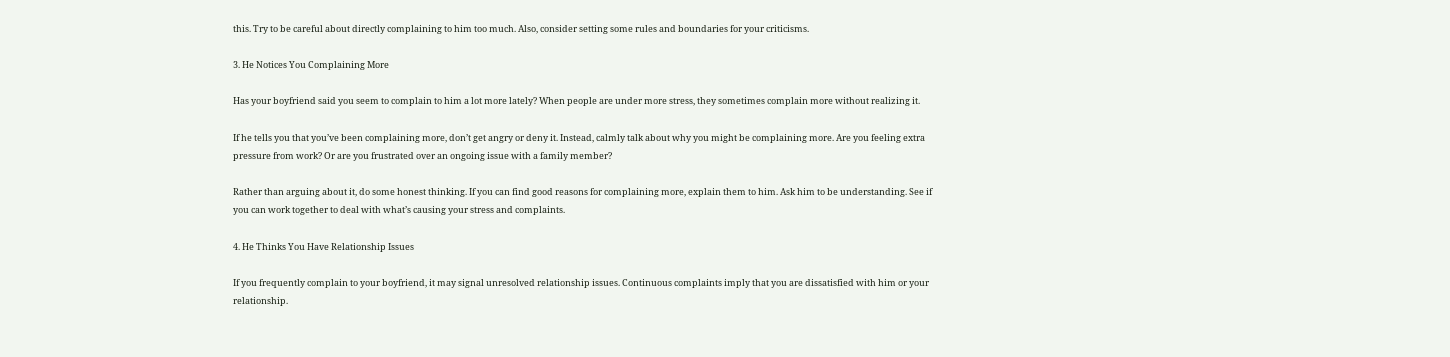this. Try to be careful about directly complaining to him too much. Also, consider setting some rules and boundaries for your criticisms.

3. He Notices You Complaining More

Has your boyfriend said you seem to complain to him a lot more lately? When people are under more stress, they sometimes complain more without realizing it.

If he tells you that you’ve been complaining more, don’t get angry or deny it. Instead, calmly talk about why you might be complaining more. Are you feeling extra pressure from work? Or are you frustrated over an ongoing issue with a family member?

Rather than arguing about it, do some honest thinking. If you can find good reasons for complaining more, explain them to him. Ask him to be understanding. See if you can work together to deal with what’s causing your stress and complaints.

4. He Thinks You Have Relationship Issues

If you frequently complain to your boyfriend, it may signal unresolved relationship issues. Continuous complaints imply that you are dissatisfied with him or your relationship.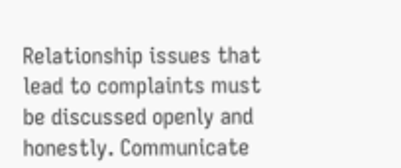Relationship issues that lead to complaints must be discussed openly and honestly. Communicate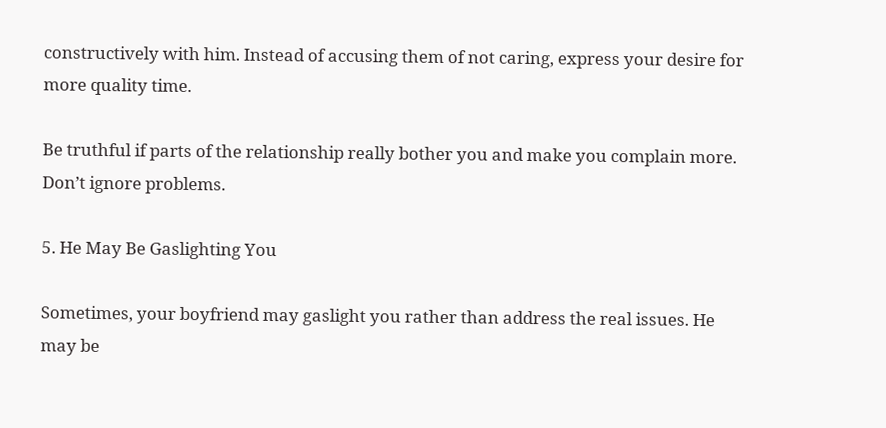constructively with him. Instead of accusing them of not caring, express your desire for more quality time.

Be truthful if parts of the relationship really bother you and make you complain more. Don’t ignore problems.

5. He May Be Gaslighting You

Sometimes, your boyfriend may gaslight you rather than address the real issues. He may be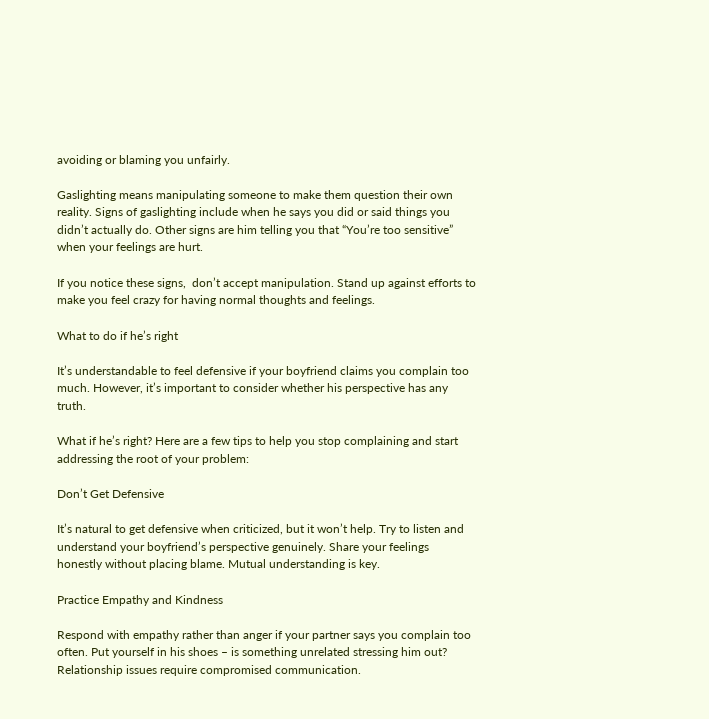avoiding or blaming you unfairly.

Gaslighting means manipulating someone to make them question their own reality. Signs of gaslighting include when he says you did or said things you didn’t actually do. Other signs are him telling you that “You’re too sensitive” when your feelings are hurt.

If you notice these signs,  don’t accept manipulation. Stand up against efforts to make you feel crazy for having normal thoughts and feelings.

What to do if he’s right

It’s understandable to feel defensive if your boyfriend claims you complain too much. However, it’s important to consider whether his perspective has any truth.

What if he’s right? Here are a few tips to help you stop complaining and start  addressing the root of your problem:

Don’t Get Defensive

It’s natural to get defensive when criticized, but it won’t help. Try to listen and understand your boyfriend’s perspective genuinely. Share your feelings honestly without placing blame. Mutual understanding is key.

Practice Empathy and Kindness

Respond with empathy rather than anger if your partner says you complain too often. Put yourself in his shoes – is something unrelated stressing him out? Relationship issues require compromised communication.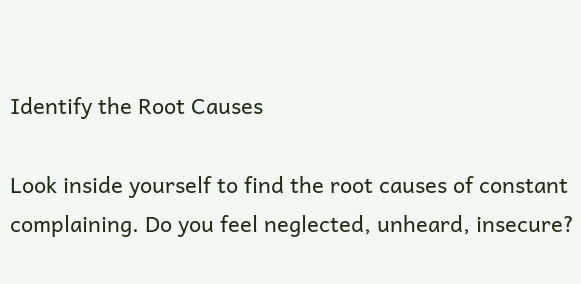Identify the Root Causes

Look inside yourself to find the root causes of constant complaining. Do you feel neglected, unheard, insecure?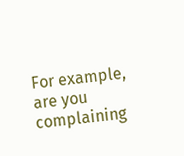For example, are you complaining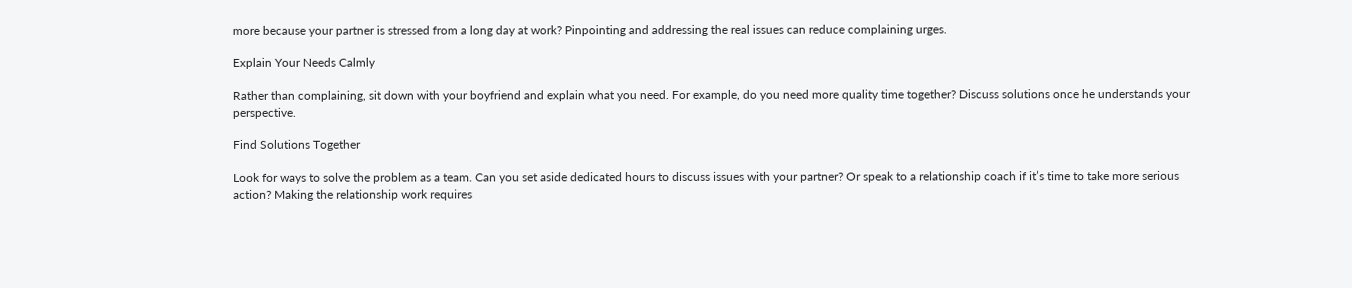more because your partner is stressed from a long day at work? Pinpointing and addressing the real issues can reduce complaining urges.

Explain Your Needs Calmly

Rather than complaining, sit down with your boyfriend and explain what you need. For example, do you need more quality time together? Discuss solutions once he understands your perspective.

Find Solutions Together

Look for ways to solve the problem as a team. Can you set aside dedicated hours to discuss issues with your partner? Or speak to a relationship coach if it’s time to take more serious action? Making the relationship work requires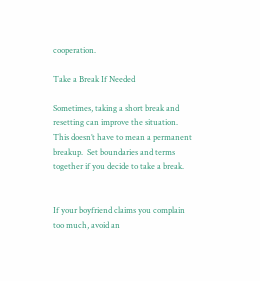cooperation.

Take a Break If Needed

Sometimes, taking a short break and resetting can improve the situation. This doesn’t have to mean a permanent breakup.  Set boundaries and terms together if you decide to take a break.


If your boyfriend claims you complain too much, avoid an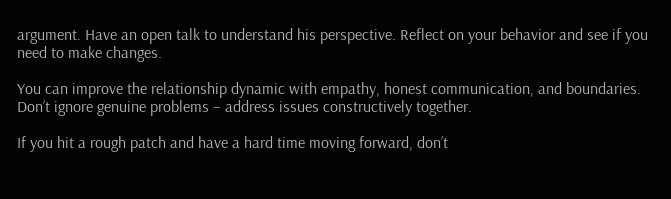argument. Have an open talk to understand his perspective. Reflect on your behavior and see if you need to make changes.

You can improve the relationship dynamic with empathy, honest communication, and boundaries. Don’t ignore genuine problems – address issues constructively together.

If you hit a rough patch and have a hard time moving forward, don’t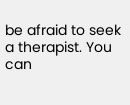be afraid to seek a therapist. You can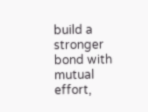build a stronger bond with mutual effort,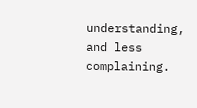understanding, and less complaining.